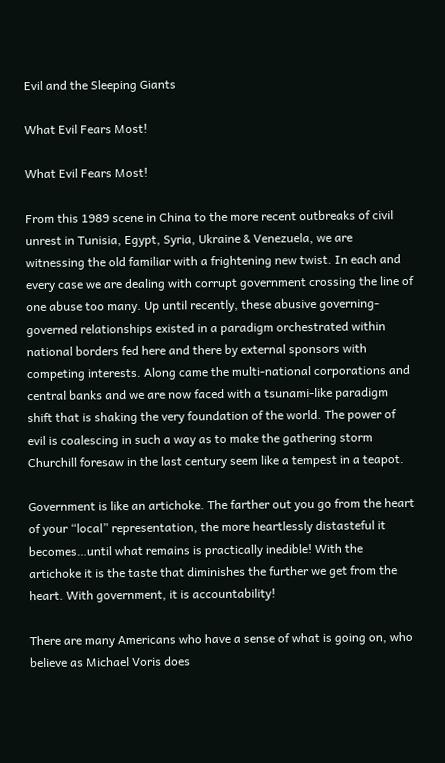Evil and the Sleeping Giants

What Evil Fears Most!

What Evil Fears Most!

From this 1989 scene in China to the more recent outbreaks of civil unrest in Tunisia, Egypt, Syria, Ukraine & Venezuela, we are witnessing the old familiar with a frightening new twist. In each and every case we are dealing with corrupt government crossing the line of one abuse too many. Up until recently, these abusive governing-governed relationships existed in a paradigm orchestrated within national borders fed here and there by external sponsors with competing interests. Along came the multi-national corporations and central banks and we are now faced with a tsunami-like paradigm shift that is shaking the very foundation of the world. The power of evil is coalescing in such a way as to make the gathering storm Churchill foresaw in the last century seem like a tempest in a teapot.

Government is like an artichoke. The farther out you go from the heart of your “local” representation, the more heartlessly distasteful it becomes…until what remains is practically inedible! With the artichoke it is the taste that diminishes the further we get from the heart. With government, it is accountability!

There are many Americans who have a sense of what is going on, who believe as Michael Voris does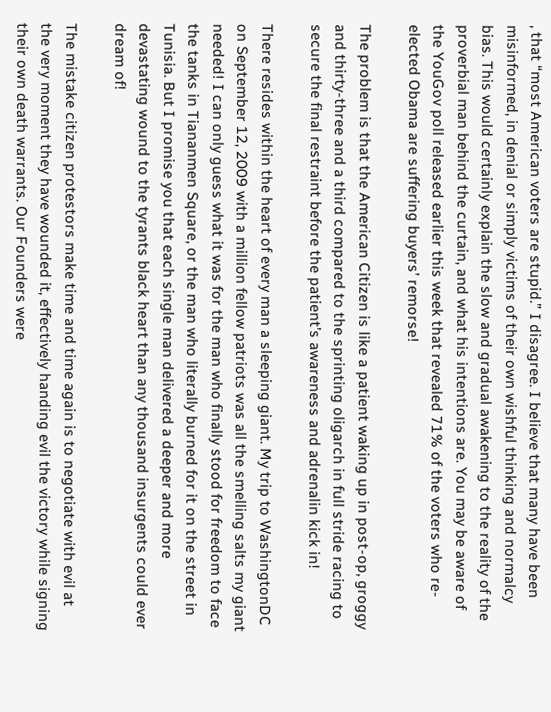, that “most American voters are stupid.” I disagree. I believe that many have been misinformed, in denial or simply victims of their own wishful thinking and normalcy bias. This would certainly explain the slow and gradual awakening to the reality of the proverbial man behind the curtain, and what his intentions are. You may be aware of the YouGov poll released earlier this week that revealed 71% of the voters who re-elected Obama are suffering buyers’ remorse!

The problem is that the American Citizen is like a patient waking up in post-op, groggy and thirty-three and a third compared to the sprinting oligarch in full stride racing to secure the final restraint before the patient’s awareness and adrenalin kick in!

There resides within the heart of every man a sleeping giant. My trip to WashingtonDC on September 12, 2009 with a million fellow patriots was all the smelling salts my giant needed! I can only guess what it was for the man who finally stood for freedom to face the tanks in Tiananmen Square, or the man who literally burned for it on the street in Tunisia. But I promise you that each single man delivered a deeper and more devastating wound to the tyrants black heart than any thousand insurgents could ever dream of!

The mistake citizen protestors make time and time again is to negotiate with evil at the very moment they have wounded it, effectively handing evil the victory while signing their own death warrants. Our Founders were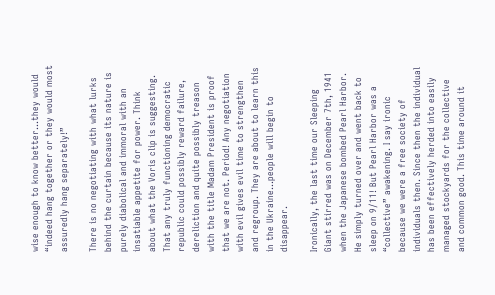wise enough to know better…they would “indeed hang together or they would most assuredly hang separately!”

There is no negotiating with what lurks behind the curtain because its nature is purely diabolical and immoral with an insatiable appetite for power. Think about what the Voris clip is suggesting. That any truly functioning democratic republic could possibly reward failure, dereliction and quite possibly treason with the title Madam President is proof that we are not. Period! Any negotiation with evil gives evil time to strengthen and regroup. They are about to learn this in the Ukraine…people will begin to disappear.

Ironically, the last time our Sleeping Giant stirred was on December 7th, 1941 when the Japanese bombed Pearl Harbor. He simply turned over and went back to sleep on 9/11! But Pearl Harbor was a “collective” awakening. I say ironic because we were a free society of individuals then. Since then the individual has been effectively herded into easily managed stockyards for the collective and common good. This time around it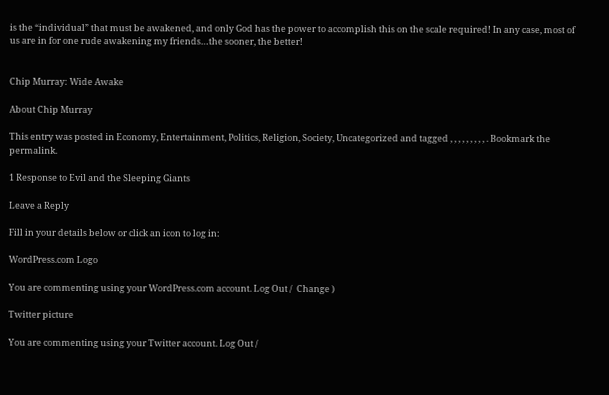is the “individual” that must be awakened, and only God has the power to accomplish this on the scale required! In any case, most of us are in for one rude awakening my friends…the sooner, the better!


Chip Murray: Wide Awake

About Chip Murray

This entry was posted in Economy, Entertainment, Politics, Religion, Society, Uncategorized and tagged , , , , , , , , , . Bookmark the permalink.

1 Response to Evil and the Sleeping Giants

Leave a Reply

Fill in your details below or click an icon to log in:

WordPress.com Logo

You are commenting using your WordPress.com account. Log Out /  Change )

Twitter picture

You are commenting using your Twitter account. Log Out /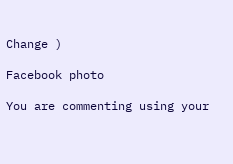Change )

Facebook photo

You are commenting using your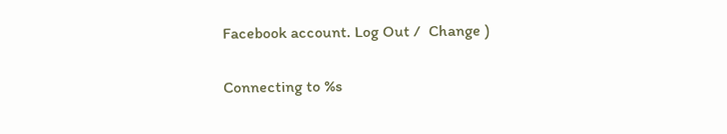Facebook account. Log Out /  Change )

Connecting to %s